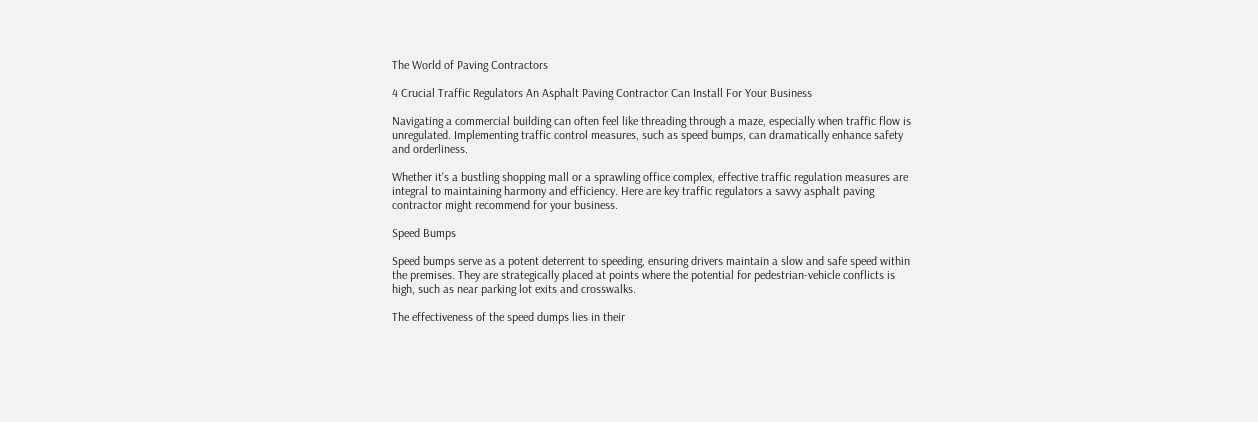The World of Paving Contractors

4 Crucial Traffic Regulators An Asphalt Paving Contractor Can Install For Your Business

Navigating a commercial building can often feel like threading through a maze, especially when traffic flow is unregulated. Implementing traffic control measures, such as speed bumps, can dramatically enhance safety and orderliness.

Whether it's a bustling shopping mall or a sprawling office complex, effective traffic regulation measures are integral to maintaining harmony and efficiency. Here are key traffic regulators a savvy asphalt paving contractor might recommend for your business.

Speed Bumps

Speed bumps serve as a potent deterrent to speeding, ensuring drivers maintain a slow and safe speed within the premises. They are strategically placed at points where the potential for pedestrian-vehicle conflicts is high, such as near parking lot exits and crosswalks.

The effectiveness of the speed dumps lies in their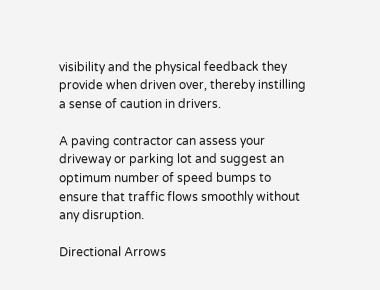visibility and the physical feedback they provide when driven over, thereby instilling a sense of caution in drivers.

A paving contractor can assess your driveway or parking lot and suggest an optimum number of speed bumps to ensure that traffic flows smoothly without any disruption.

Directional Arrows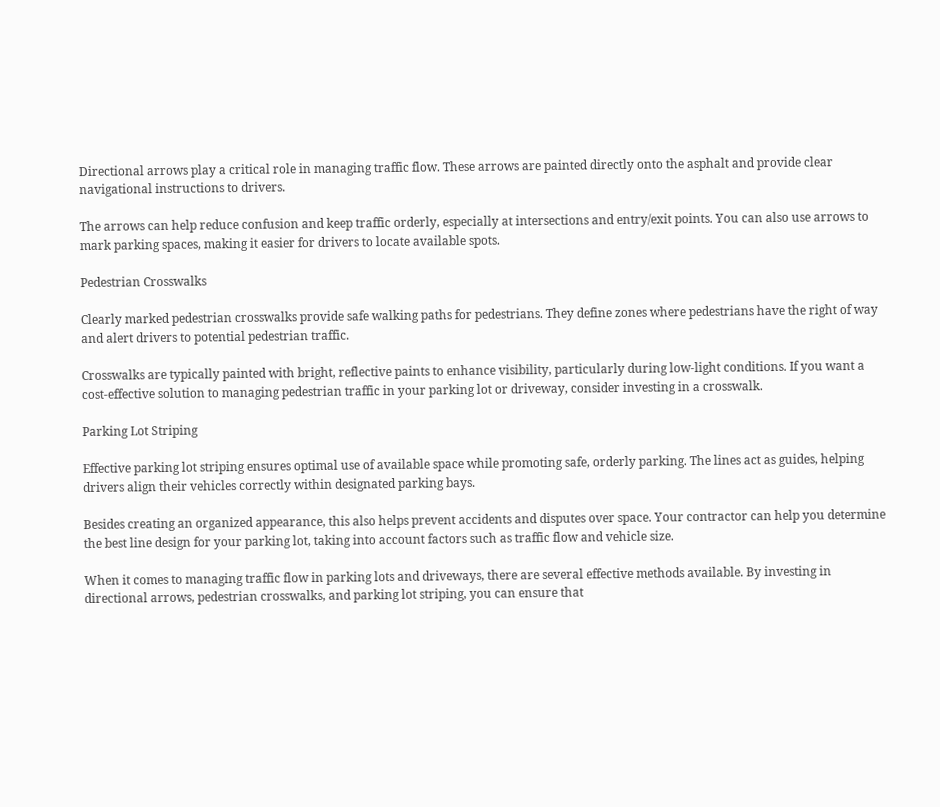Directional arrows play a critical role in managing traffic flow. These arrows are painted directly onto the asphalt and provide clear navigational instructions to drivers.

The arrows can help reduce confusion and keep traffic orderly, especially at intersections and entry/exit points. You can also use arrows to mark parking spaces, making it easier for drivers to locate available spots.

Pedestrian Crosswalks

Clearly marked pedestrian crosswalks provide safe walking paths for pedestrians. They define zones where pedestrians have the right of way and alert drivers to potential pedestrian traffic.

Crosswalks are typically painted with bright, reflective paints to enhance visibility, particularly during low-light conditions. If you want a cost-effective solution to managing pedestrian traffic in your parking lot or driveway, consider investing in a crosswalk.

Parking Lot Striping

Effective parking lot striping ensures optimal use of available space while promoting safe, orderly parking. The lines act as guides, helping drivers align their vehicles correctly within designated parking bays.

Besides creating an organized appearance, this also helps prevent accidents and disputes over space. Your contractor can help you determine the best line design for your parking lot, taking into account factors such as traffic flow and vehicle size.

When it comes to managing traffic flow in parking lots and driveways, there are several effective methods available. By investing in directional arrows, pedestrian crosswalks, and parking lot striping, you can ensure that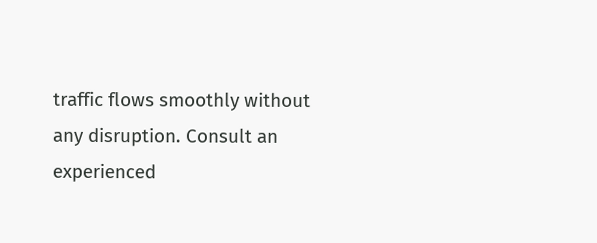traffic flows smoothly without any disruption. Consult an experienced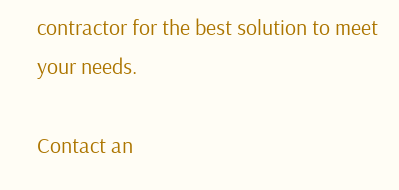contractor for the best solution to meet your needs.

Contact an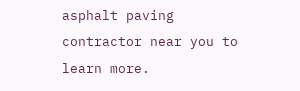asphalt paving contractor near you to learn more.